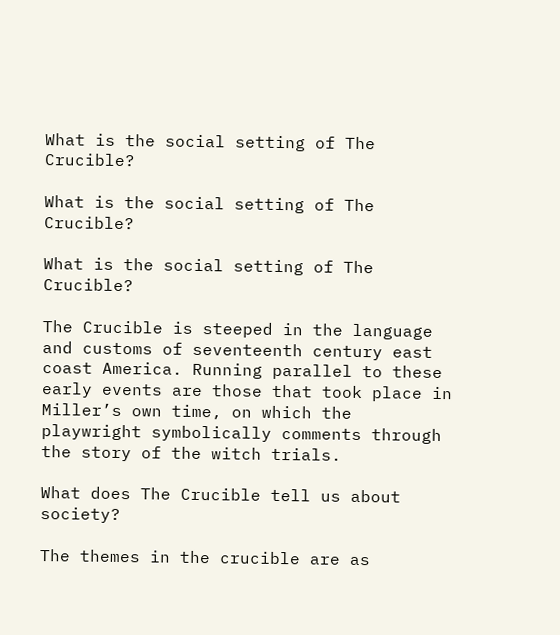What is the social setting of The Crucible?

What is the social setting of The Crucible?

What is the social setting of The Crucible?

The Crucible is steeped in the language and customs of seventeenth century east coast America. Running parallel to these early events are those that took place in Miller’s own time, on which the playwright symbolically comments through the story of the witch trials.

What does The Crucible tell us about society?

The themes in the crucible are as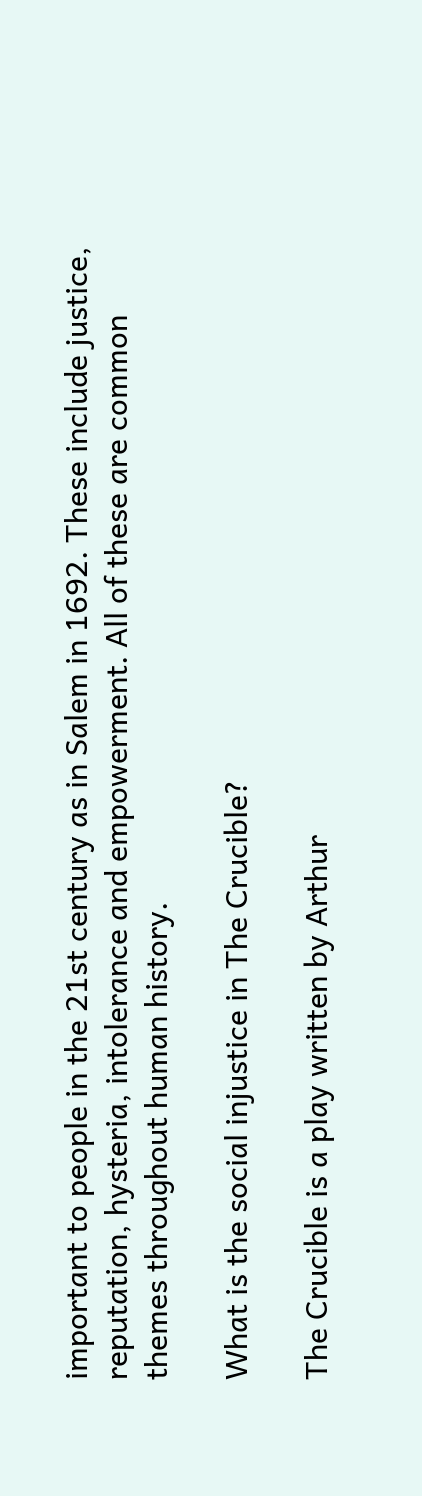important to people in the 21st century as in Salem in 1692. These include justice, reputation, hysteria, intolerance and empowerment. All of these are common themes throughout human history.

What is the social injustice in The Crucible?

The Crucible is a play written by Arthur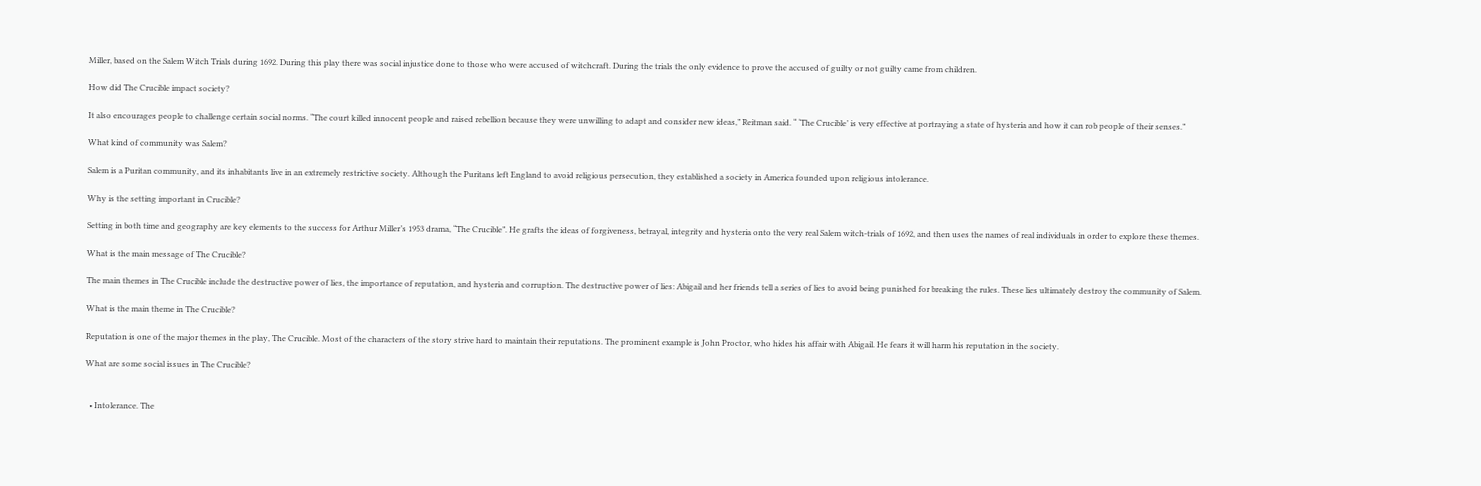Miller, based on the Salem Witch Trials during 1692. During this play there was social injustice done to those who were accused of witchcraft. During the trials the only evidence to prove the accused of guilty or not guilty came from children.

How did The Crucible impact society?

It also encourages people to challenge certain social norms. “The court killed innocent people and raised rebellion because they were unwilling to adapt and consider new ideas,” Reitman said. “ ‘The Crucible’ is very effective at portraying a state of hysteria and how it can rob people of their senses.”

What kind of community was Salem?

Salem is a Puritan community, and its inhabitants live in an extremely restrictive society. Although the Puritans left England to avoid religious persecution, they established a society in America founded upon religious intolerance.

Why is the setting important in Crucible?

Setting in both time and geography are key elements to the success for Arthur Miller’s 1953 drama, “The Crucible”. He grafts the ideas of forgiveness, betrayal, integrity and hysteria onto the very real Salem witch-trials of 1692, and then uses the names of real individuals in order to explore these themes.

What is the main message of The Crucible?

The main themes in The Crucible include the destructive power of lies, the importance of reputation, and hysteria and corruption. The destructive power of lies: Abigail and her friends tell a series of lies to avoid being punished for breaking the rules. These lies ultimately destroy the community of Salem.

What is the main theme in The Crucible?

Reputation is one of the major themes in the play, The Crucible. Most of the characters of the story strive hard to maintain their reputations. The prominent example is John Proctor, who hides his affair with Abigail. He fears it will harm his reputation in the society.

What are some social issues in The Crucible?


  • Intolerance. The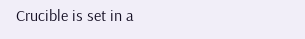Crucible is set in a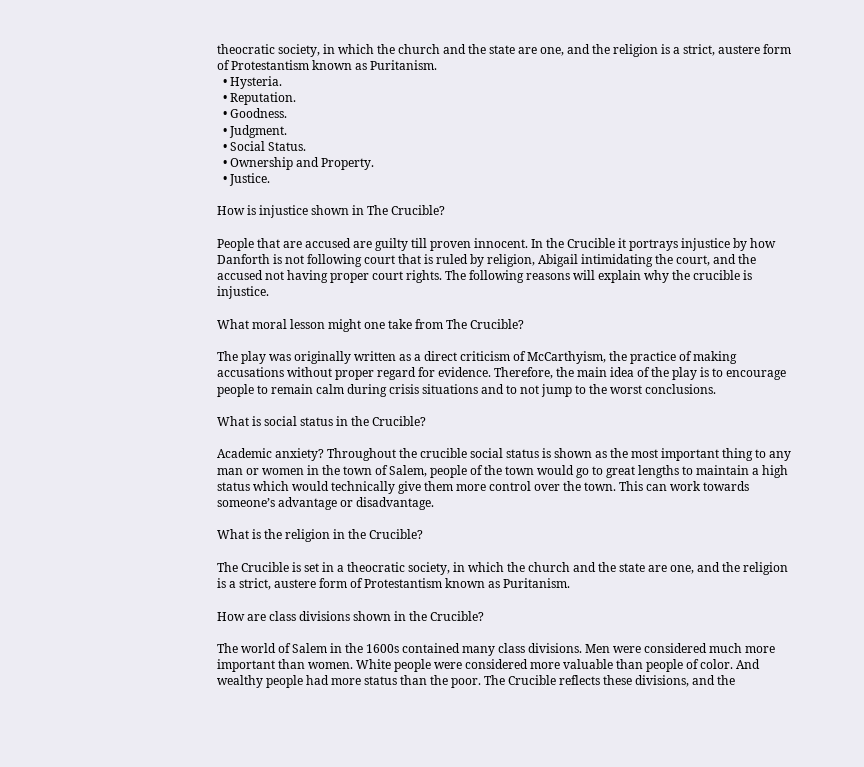theocratic society, in which the church and the state are one, and the religion is a strict, austere form of Protestantism known as Puritanism.
  • Hysteria.
  • Reputation.
  • Goodness.
  • Judgment.
  • Social Status.
  • Ownership and Property.
  • Justice.

How is injustice shown in The Crucible?

People that are accused are guilty till proven innocent. In the Crucible it portrays injustice by how Danforth is not following court that is ruled by religion, Abigail intimidating the court, and the accused not having proper court rights. The following reasons will explain why the crucible is injustice.

What moral lesson might one take from The Crucible?

The play was originally written as a direct criticism of McCarthyism, the practice of making accusations without proper regard for evidence. Therefore, the main idea of the play is to encourage people to remain calm during crisis situations and to not jump to the worst conclusions.

What is social status in the Crucible?

Academic anxiety? Throughout the crucible social status is shown as the most important thing to any man or women in the town of Salem, people of the town would go to great lengths to maintain a high status which would technically give them more control over the town. This can work towards someone’s advantage or disadvantage.

What is the religion in the Crucible?

The Crucible is set in a theocratic society, in which the church and the state are one, and the religion is a strict, austere form of Protestantism known as Puritanism.

How are class divisions shown in the Crucible?

The world of Salem in the 1600s contained many class divisions. Men were considered much more important than women. White people were considered more valuable than people of color. And wealthy people had more status than the poor. The Crucible reflects these divisions, and the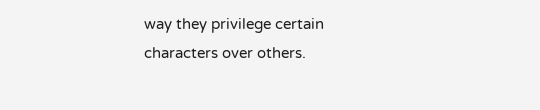way they privilege certain characters over others.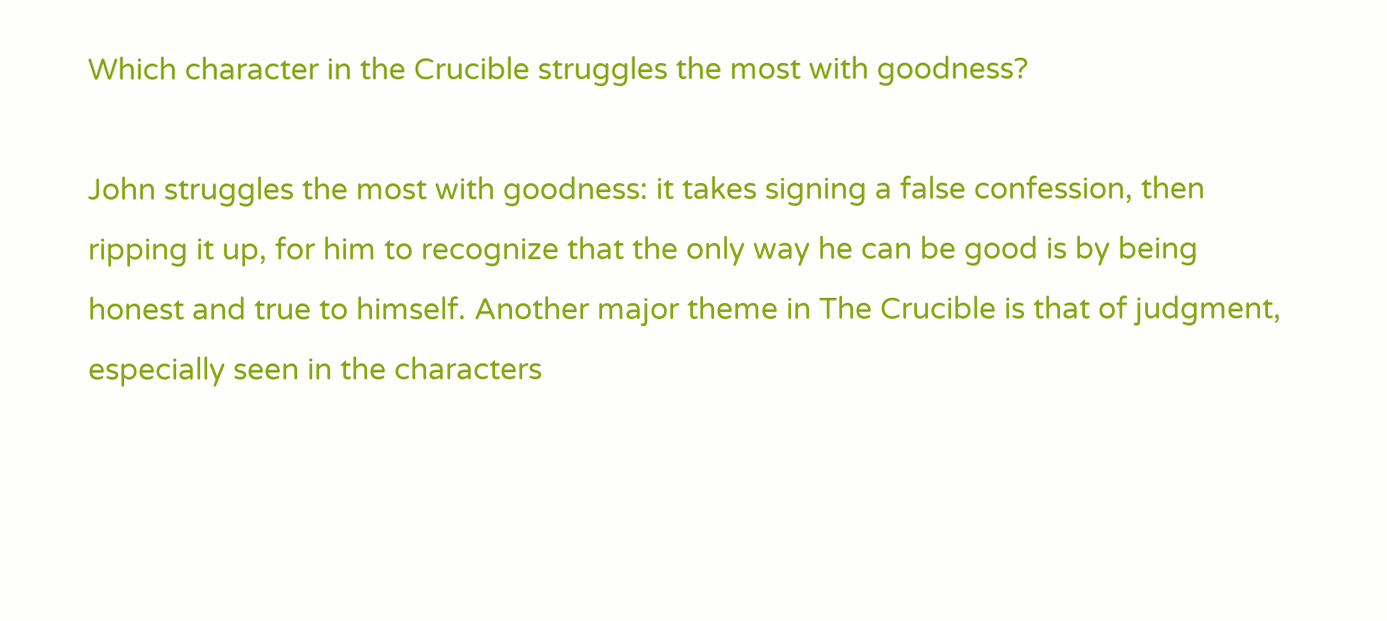Which character in the Crucible struggles the most with goodness?

John struggles the most with goodness: it takes signing a false confession, then ripping it up, for him to recognize that the only way he can be good is by being honest and true to himself. Another major theme in The Crucible is that of judgment, especially seen in the characters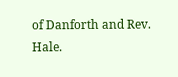of Danforth and Rev. Hale.